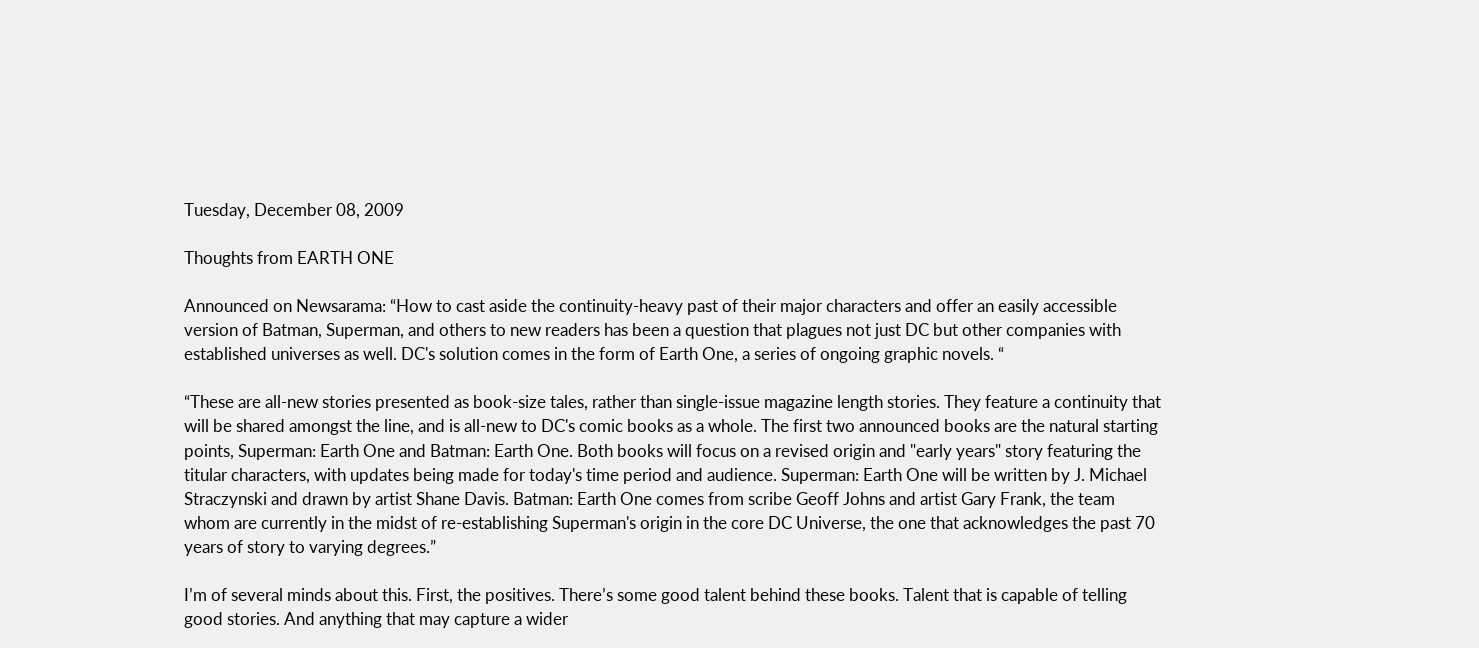Tuesday, December 08, 2009

Thoughts from EARTH ONE

Announced on Newsarama: “How to cast aside the continuity-heavy past of their major characters and offer an easily accessible version of Batman, Superman, and others to new readers has been a question that plagues not just DC but other companies with established universes as well. DC's solution comes in the form of Earth One, a series of ongoing graphic novels. “

“These are all-new stories presented as book-size tales, rather than single-issue magazine length stories. They feature a continuity that will be shared amongst the line, and is all-new to DC's comic books as a whole. The first two announced books are the natural starting points, Superman: Earth One and Batman: Earth One. Both books will focus on a revised origin and "early years" story featuring the titular characters, with updates being made for today's time period and audience. Superman: Earth One will be written by J. Michael Straczynski and drawn by artist Shane Davis. Batman: Earth One comes from scribe Geoff Johns and artist Gary Frank, the team whom are currently in the midst of re-establishing Superman's origin in the core DC Universe, the one that acknowledges the past 70 years of story to varying degrees.”

I’m of several minds about this. First, the positives. There’s some good talent behind these books. Talent that is capable of telling good stories. And anything that may capture a wider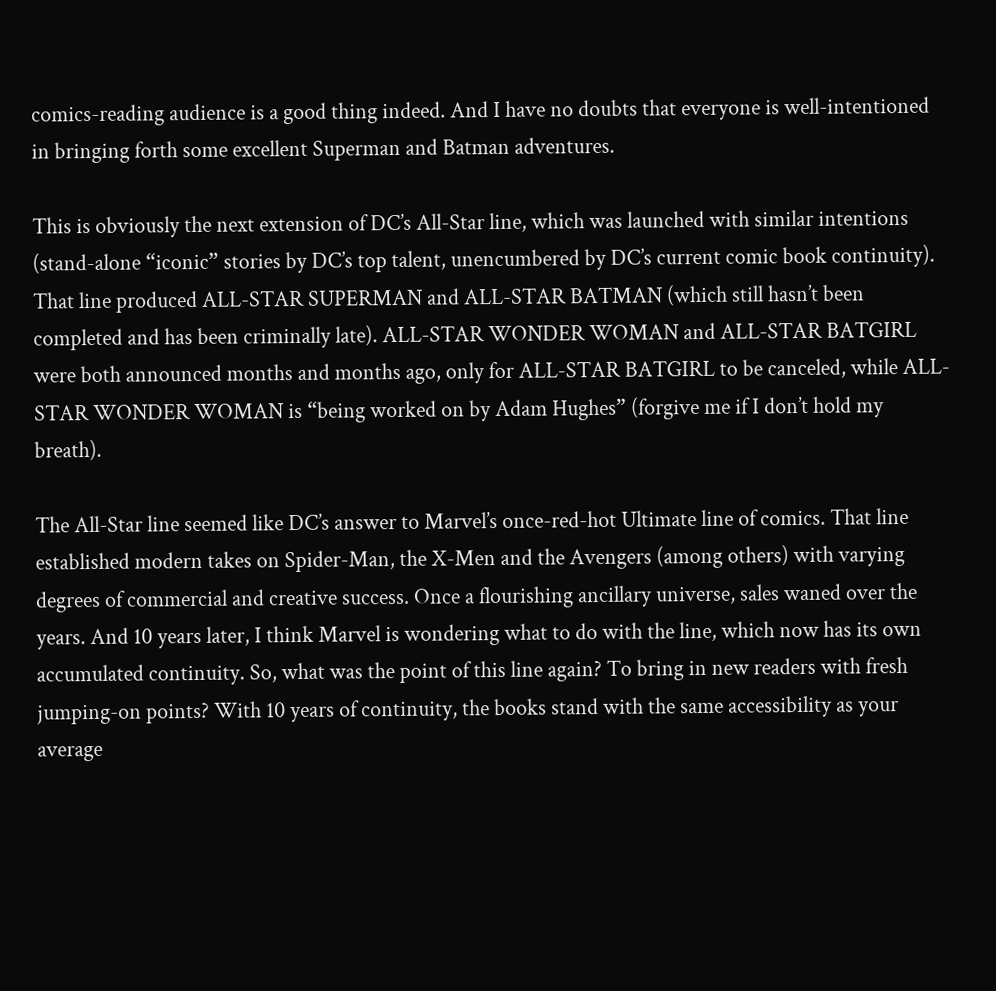comics-reading audience is a good thing indeed. And I have no doubts that everyone is well-intentioned in bringing forth some excellent Superman and Batman adventures.

This is obviously the next extension of DC’s All-Star line, which was launched with similar intentions (stand-alone “iconic” stories by DC’s top talent, unencumbered by DC’s current comic book continuity). That line produced ALL-STAR SUPERMAN and ALL-STAR BATMAN (which still hasn’t been completed and has been criminally late). ALL-STAR WONDER WOMAN and ALL-STAR BATGIRL were both announced months and months ago, only for ALL-STAR BATGIRL to be canceled, while ALL-STAR WONDER WOMAN is “being worked on by Adam Hughes” (forgive me if I don’t hold my breath).

The All-Star line seemed like DC’s answer to Marvel’s once-red-hot Ultimate line of comics. That line established modern takes on Spider-Man, the X-Men and the Avengers (among others) with varying degrees of commercial and creative success. Once a flourishing ancillary universe, sales waned over the years. And 10 years later, I think Marvel is wondering what to do with the line, which now has its own accumulated continuity. So, what was the point of this line again? To bring in new readers with fresh jumping-on points? With 10 years of continuity, the books stand with the same accessibility as your average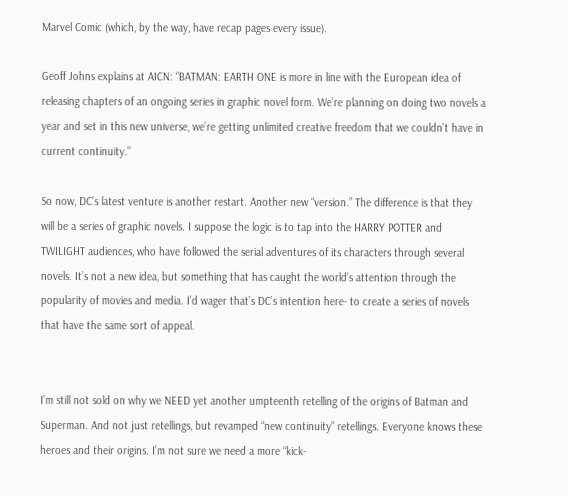Marvel Comic (which, by the way, have recap pages every issue).

Geoff Johns explains at AICN: “BATMAN: EARTH ONE is more in line with the European idea of releasing chapters of an ongoing series in graphic novel form. We’re planning on doing two novels a year and set in this new universe, we’re getting unlimited creative freedom that we couldn’t have in current continuity.”

So now, DC’s latest venture is another restart. Another new “version.” The difference is that they will be a series of graphic novels. I suppose the logic is to tap into the HARRY POTTER and TWILIGHT audiences, who have followed the serial adventures of its characters through several novels. It’s not a new idea, but something that has caught the world’s attention through the popularity of movies and media. I’d wager that’s DC’s intention here- to create a series of novels that have the same sort of appeal.


I’m still not sold on why we NEED yet another umpteenth retelling of the origins of Batman and Superman. And not just retellings, but revamped “new continuity” retellings. Everyone knows these heroes and their origins. I’m not sure we need a more “kick-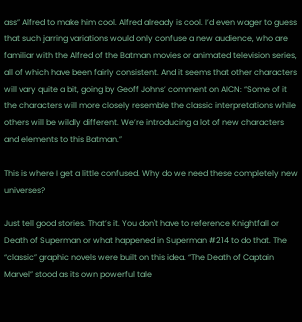ass” Alfred to make him cool. Alfred already is cool. I’d even wager to guess that such jarring variations would only confuse a new audience, who are familiar with the Alfred of the Batman movies or animated television series, all of which have been fairly consistent. And it seems that other characters will vary quite a bit, going by Geoff Johns’ comment on AICN: “Some of it the characters will more closely resemble the classic interpretations while others will be wildly different. We’re introducing a lot of new characters and elements to this Batman.”

This is where I get a little confused. Why do we need these completely new universes?

Just tell good stories. That’s it. You don't have to reference Knightfall or Death of Superman or what happened in Superman #214 to do that. The “classic” graphic novels were built on this idea. “The Death of Captain Marvel” stood as its own powerful tale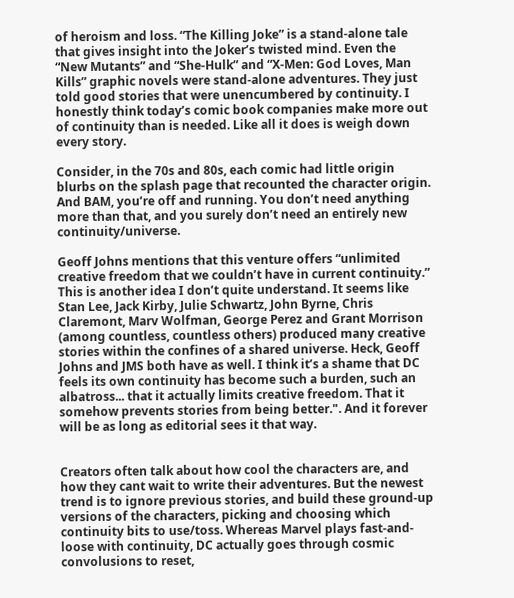of heroism and loss. “The Killing Joke” is a stand-alone tale that gives insight into the Joker’s twisted mind. Even the “New Mutants” and “She-Hulk” and “X-Men: God Loves, Man Kills” graphic novels were stand-alone adventures. They just told good stories that were unencumbered by continuity. I honestly think today’s comic book companies make more out of continuity than is needed. Like all it does is weigh down every story.

Consider, in the 70s and 80s, each comic had little origin blurbs on the splash page that recounted the character origin. And BAM, you’re off and running. You don’t need anything more than that, and you surely don’t need an entirely new continuity/universe.

Geoff Johns mentions that this venture offers “unlimited creative freedom that we couldn’t have in current continuity.” This is another idea I don’t quite understand. It seems like Stan Lee, Jack Kirby, Julie Schwartz, John Byrne, Chris Claremont, Marv Wolfman, George Perez and Grant Morrison (among countless, countless others) produced many creative stories within the confines of a shared universe. Heck, Geoff Johns and JMS both have as well. I think it’s a shame that DC feels its own continuity has become such a burden, such an albatross... that it actually limits creative freedom. That it somehow prevents stories from being better.". And it forever will be as long as editorial sees it that way.


Creators often talk about how cool the characters are, and how they cant wait to write their adventures. But the newest trend is to ignore previous stories, and build these ground-up versions of the characters, picking and choosing which continuity bits to use/toss. Whereas Marvel plays fast-and-loose with continuity, DC actually goes through cosmic convolusions to reset,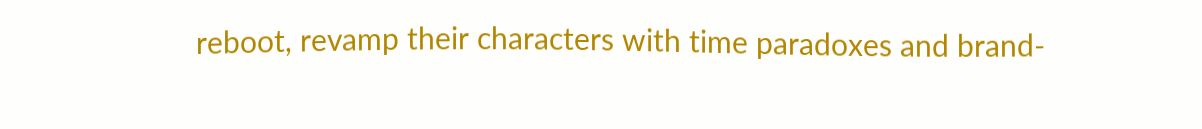reboot, revamp their characters with time paradoxes and brand-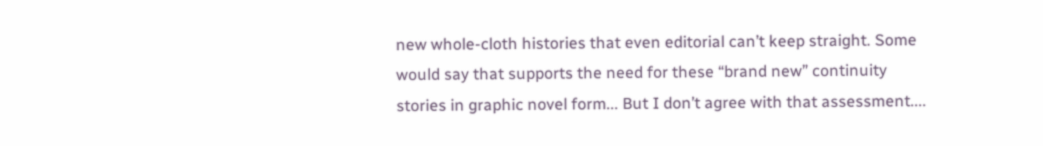new whole-cloth histories that even editorial can’t keep straight. Some would say that supports the need for these “brand new” continuity stories in graphic novel form... But I don’t agree with that assessment....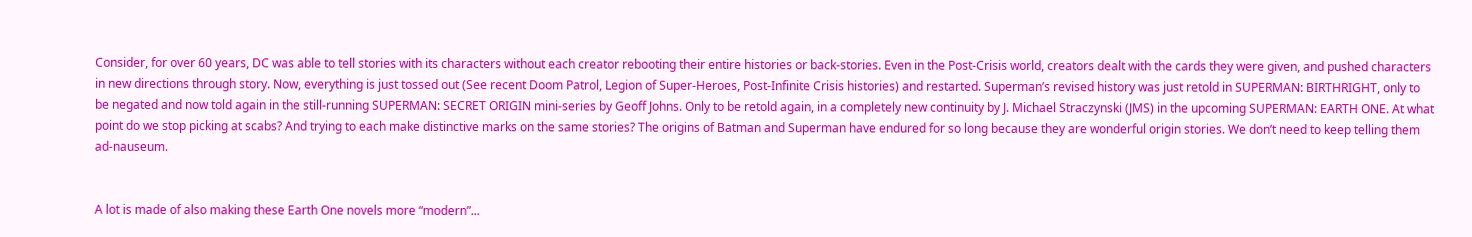Consider, for over 60 years, DC was able to tell stories with its characters without each creator rebooting their entire histories or back-stories. Even in the Post-Crisis world, creators dealt with the cards they were given, and pushed characters in new directions through story. Now, everything is just tossed out (See recent Doom Patrol, Legion of Super-Heroes, Post-Infinite Crisis histories) and restarted. Superman’s revised history was just retold in SUPERMAN: BIRTHRIGHT, only to be negated and now told again in the still-running SUPERMAN: SECRET ORIGIN mini-series by Geoff Johns. Only to be retold again, in a completely new continuity by J. Michael Straczynski (JMS) in the upcoming SUPERMAN: EARTH ONE. At what point do we stop picking at scabs? And trying to each make distinctive marks on the same stories? The origins of Batman and Superman have endured for so long because they are wonderful origin stories. We don’t need to keep telling them ad-nauseum.


A lot is made of also making these Earth One novels more “modern”...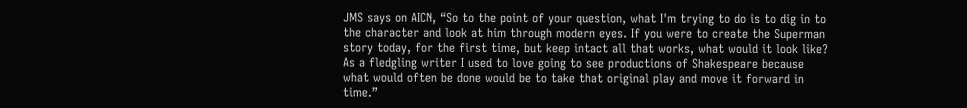JMS says on AICN, “So to the point of your question, what I'm trying to do is to dig in to the character and look at him through modern eyes. If you were to create the Superman story today, for the first time, but keep intact all that works, what would it look like? As a fledgling writer I used to love going to see productions of Shakespeare because what would often be done would be to take that original play and move it forward in time.”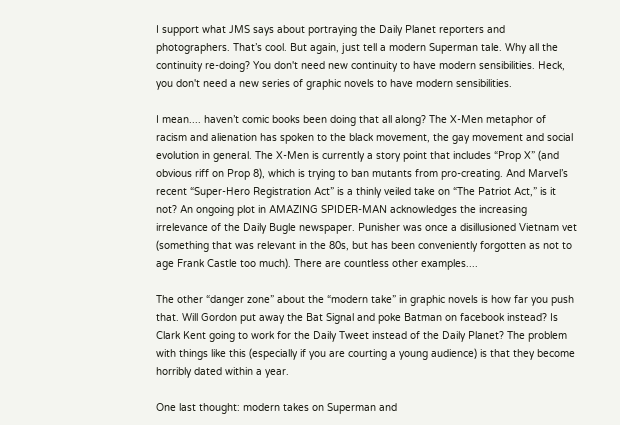I support what JMS says about portraying the Daily Planet reporters and photographers. That’s cool. But again, just tell a modern Superman tale. Why all the continuity re-doing? You don't need new continuity to have modern sensibilities. Heck, you don't need a new series of graphic novels to have modern sensibilities.

I mean.... haven’t comic books been doing that all along? The X-Men metaphor of racism and alienation has spoken to the black movement, the gay movement and social evolution in general. The X-Men is currently a story point that includes “Prop X” (and obvious riff on Prop 8), which is trying to ban mutants from pro-creating. And Marvel’s recent “Super-Hero Registration Act” is a thinly veiled take on “The Patriot Act,” is it not? An ongoing plot in AMAZING SPIDER-MAN acknowledges the increasing irrelevance of the Daily Bugle newspaper. Punisher was once a disillusioned Vietnam vet (something that was relevant in the 80s, but has been conveniently forgotten as not to age Frank Castle too much). There are countless other examples....

The other “danger zone” about the “modern take” in graphic novels is how far you push that. Will Gordon put away the Bat Signal and poke Batman on facebook instead? Is Clark Kent going to work for the Daily Tweet instead of the Daily Planet? The problem with things like this (especially if you are courting a young audience) is that they become horribly dated within a year.

One last thought: modern takes on Superman and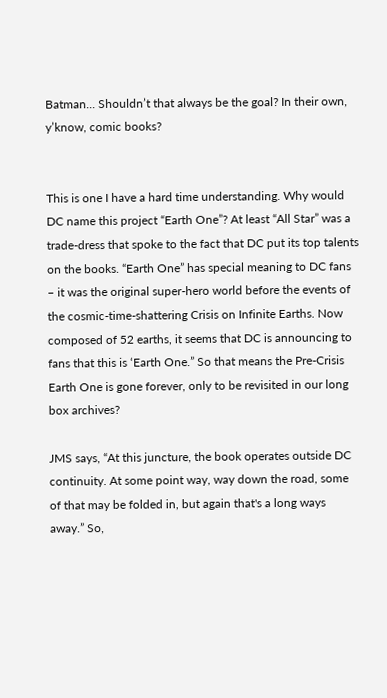Batman... Shouldn’t that always be the goal? In their own, y’know, comic books?


This is one I have a hard time understanding. Why would DC name this project “Earth One”? At least “All Star” was a trade-dress that spoke to the fact that DC put its top talents on the books. “Earth One” has special meaning to DC fans – it was the original super-hero world before the events of the cosmic-time-shattering Crisis on Infinite Earths. Now composed of 52 earths, it seems that DC is announcing to fans that this is ‘Earth One.” So that means the Pre-Crisis Earth One is gone forever, only to be revisited in our long box archives?

JMS says, “At this juncture, the book operates outside DC continuity. At some point way, way down the road, some of that may be folded in, but again that's a long ways away.” So,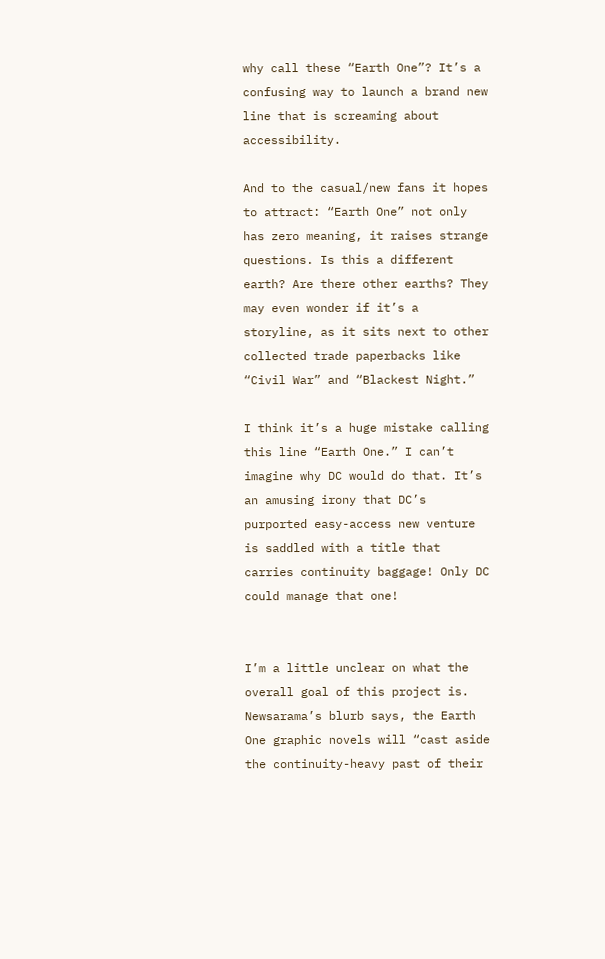why call these “Earth One”? It’s a confusing way to launch a brand new line that is screaming about accessibility.

And to the casual/new fans it hopes to attract: “Earth One” not only has zero meaning, it raises strange questions. Is this a different earth? Are there other earths? They may even wonder if it’s a storyline, as it sits next to other collected trade paperbacks like “Civil War” and “Blackest Night.”

I think it’s a huge mistake calling this line “Earth One.” I can’t imagine why DC would do that. It’s an amusing irony that DC’s purported easy-access new venture is saddled with a title that carries continuity baggage! Only DC could manage that one!


I’m a little unclear on what the overall goal of this project is. Newsarama’s blurb says, the Earth One graphic novels will “cast aside the continuity-heavy past of their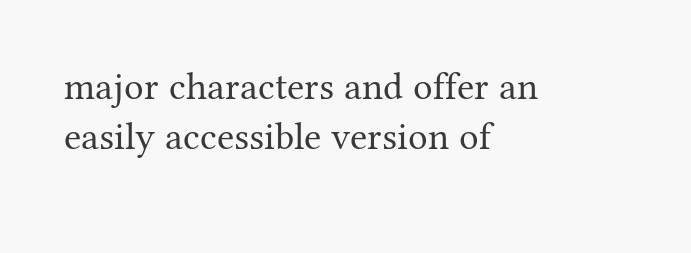major characters and offer an easily accessible version of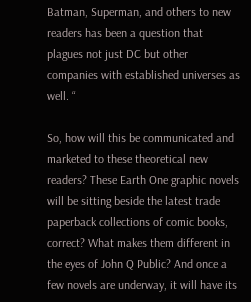Batman, Superman, and others to new readers has been a question that plagues not just DC but other companies with established universes as well. “

So, how will this be communicated and marketed to these theoretical new readers? These Earth One graphic novels will be sitting beside the latest trade paperback collections of comic books, correct? What makes them different in the eyes of John Q Public? And once a few novels are underway, it will have its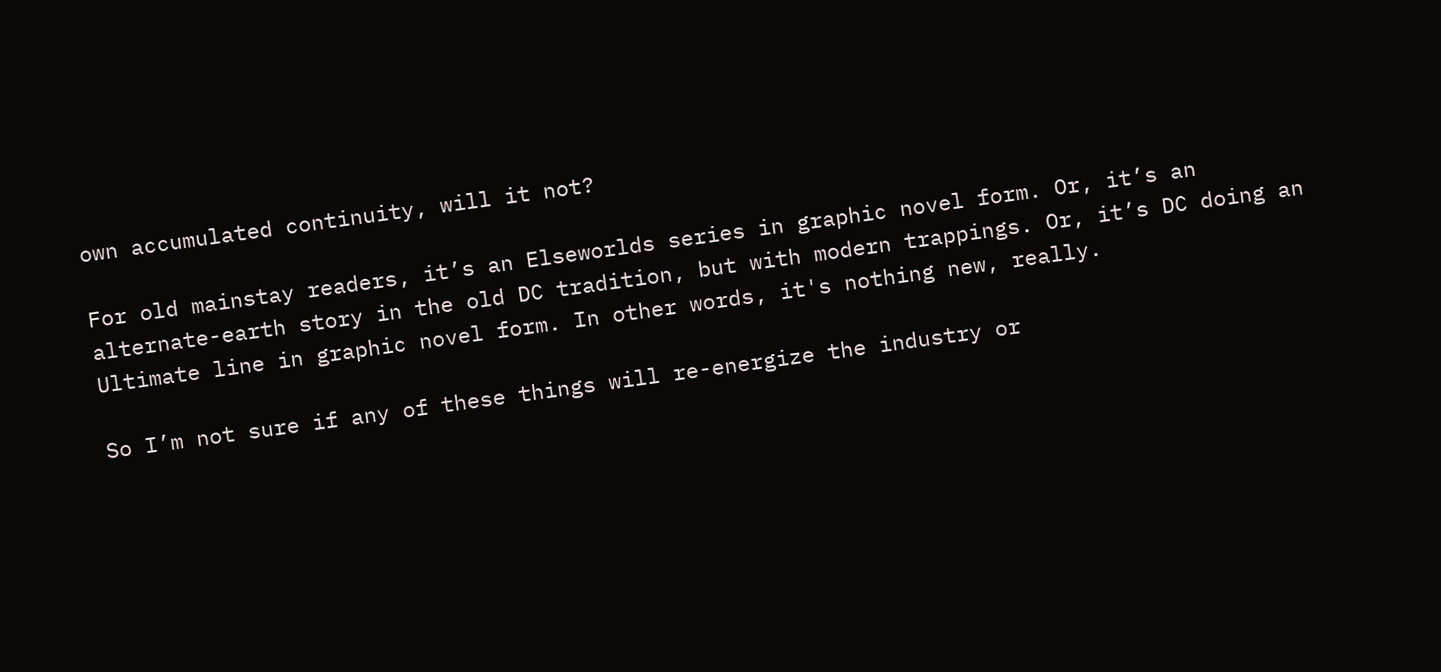own accumulated continuity, will it not?

For old mainstay readers, it’s an Elseworlds series in graphic novel form. Or, it’s an alternate-earth story in the old DC tradition, but with modern trappings. Or, it’s DC doing an Ultimate line in graphic novel form. In other words, it's nothing new, really.

So I’m not sure if any of these things will re-energize the industry or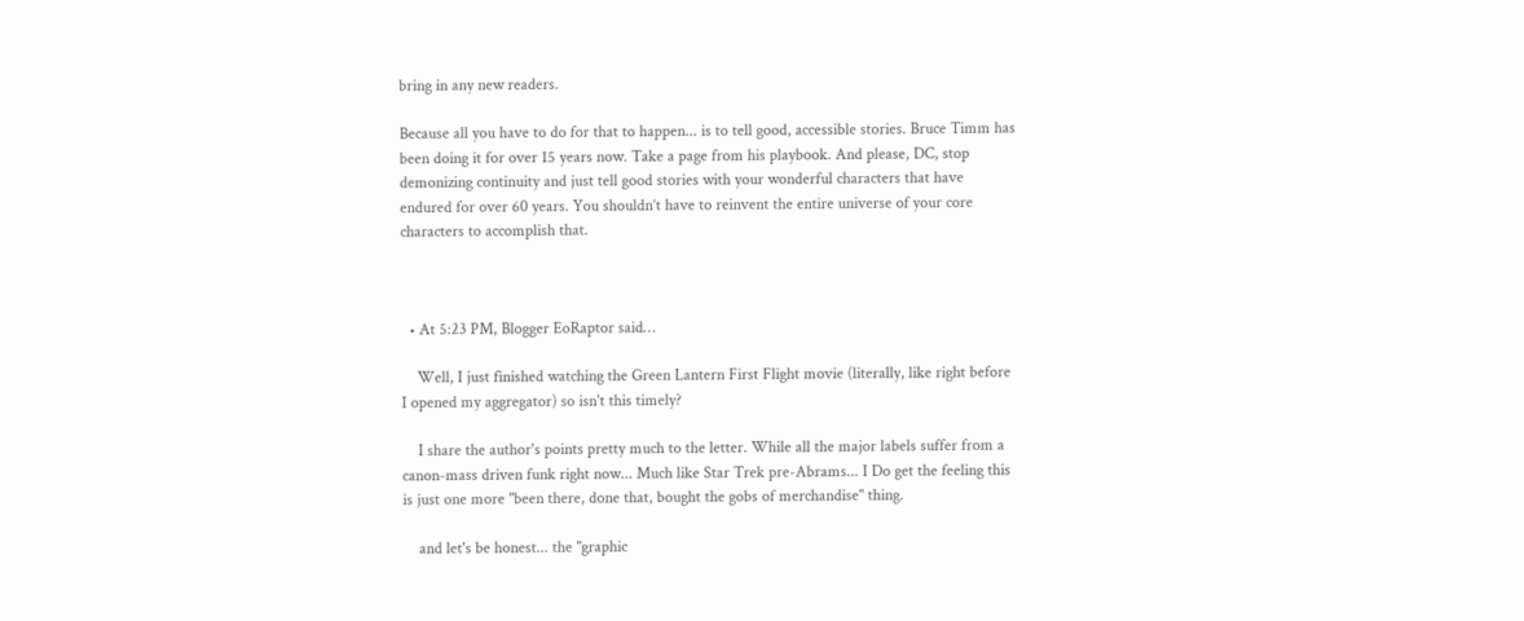bring in any new readers.

Because all you have to do for that to happen... is to tell good, accessible stories. Bruce Timm has been doing it for over 15 years now. Take a page from his playbook. And please, DC, stop demonizing continuity and just tell good stories with your wonderful characters that have endured for over 60 years. You shouldn’t have to reinvent the entire universe of your core characters to accomplish that.



  • At 5:23 PM, Blogger EoRaptor said…

    Well, I just finished watching the Green Lantern First Flight movie (literally, like right before I opened my aggregator) so isn't this timely?

    I share the author's points pretty much to the letter. While all the major labels suffer from a canon-mass driven funk right now... Much like Star Trek pre-Abrams... I Do get the feeling this is just one more "been there, done that, bought the gobs of merchandise" thing.

    and let's be honest... the "graphic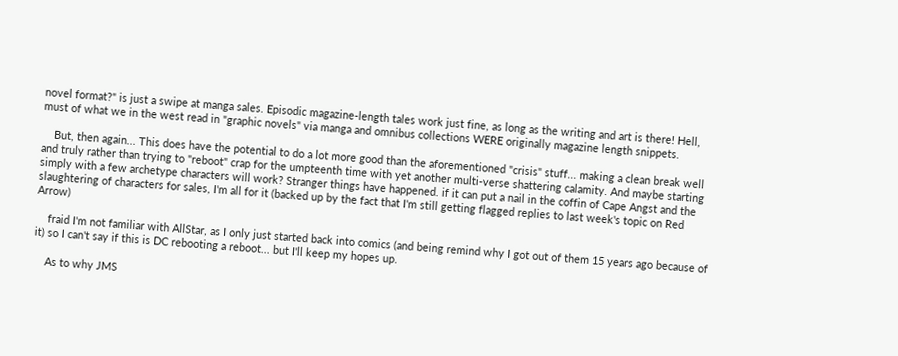novel format?" is just a swipe at manga sales. Episodic magazine-length tales work just fine, as long as the writing and art is there! Hell, must of what we in the west read in "graphic novels" via manga and omnibus collections WERE originally magazine length snippets.

    But, then again... This does have the potential to do a lot more good than the aforementioned "crisis" stuff... making a clean break well and truly rather than trying to "reboot" crap for the umpteenth time with yet another multi-verse shattering calamity. And maybe starting simply with a few archetype characters will work? Stranger things have happened. if it can put a nail in the coffin of Cape Angst and the slaughtering of characters for sales, I'm all for it (backed up by the fact that I'm still getting flagged replies to last week's topic on Red Arrow)

    fraid I'm not familiar with AllStar, as I only just started back into comics (and being remind why I got out of them 15 years ago because of it) so I can't say if this is DC rebooting a reboot... but I'll keep my hopes up.

    As to why JMS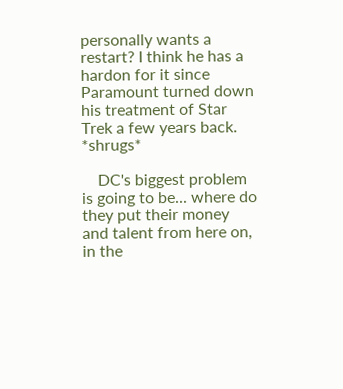personally wants a restart? I think he has a hardon for it since Paramount turned down his treatment of Star Trek a few years back. *shrugs*

    DC's biggest problem is going to be... where do they put their money and talent from here on, in the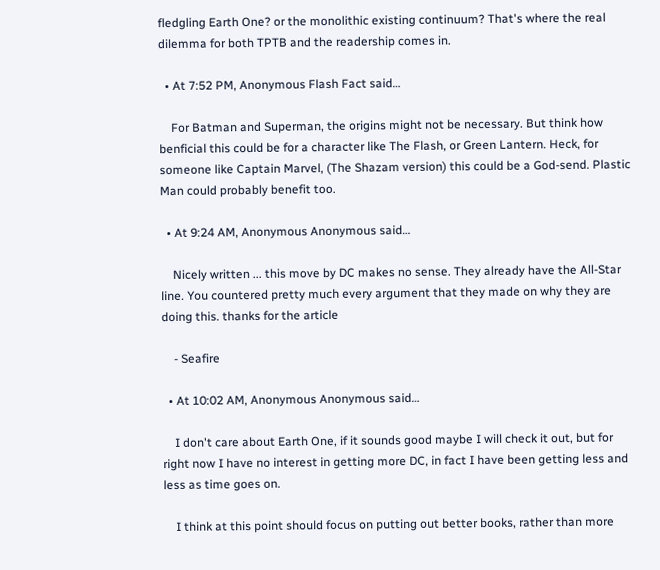fledgling Earth One? or the monolithic existing continuum? That's where the real dilemma for both TPTB and the readership comes in.

  • At 7:52 PM, Anonymous Flash Fact said…

    For Batman and Superman, the origins might not be necessary. But think how benficial this could be for a character like The Flash, or Green Lantern. Heck, for someone like Captain Marvel, (The Shazam version) this could be a God-send. Plastic Man could probably benefit too.

  • At 9:24 AM, Anonymous Anonymous said…

    Nicely written ... this move by DC makes no sense. They already have the All-Star line. You countered pretty much every argument that they made on why they are doing this. thanks for the article

    - Seafire

  • At 10:02 AM, Anonymous Anonymous said…

    I don't care about Earth One, if it sounds good maybe I will check it out, but for right now I have no interest in getting more DC, in fact I have been getting less and less as time goes on.

    I think at this point should focus on putting out better books, rather than more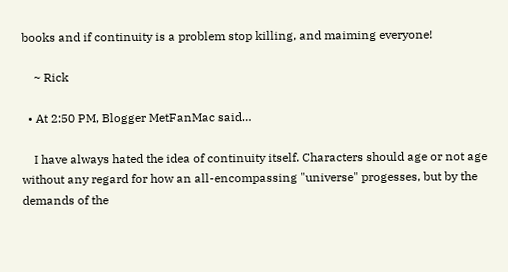books and if continuity is a problem stop killing, and maiming everyone!

    ~ Rick

  • At 2:50 PM, Blogger MetFanMac said…

    I have always hated the idea of continuity itself. Characters should age or not age without any regard for how an all-encompassing "universe" progesses, but by the demands of the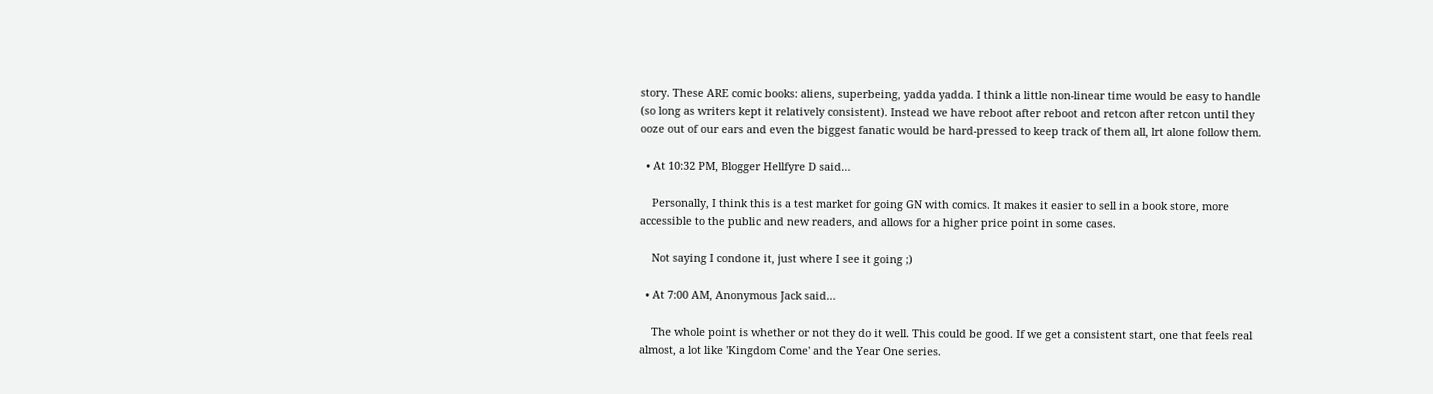story. These ARE comic books: aliens, superbeing, yadda yadda. I think a little non-linear time would be easy to handle (so long as writers kept it relatively consistent). Instead we have reboot after reboot and retcon after retcon until they ooze out of our ears and even the biggest fanatic would be hard-pressed to keep track of them all, lrt alone follow them.

  • At 10:32 PM, Blogger Hellfyre D said…

    Personally, I think this is a test market for going GN with comics. It makes it easier to sell in a book store, more accessible to the public and new readers, and allows for a higher price point in some cases.

    Not saying I condone it, just where I see it going ;)

  • At 7:00 AM, Anonymous Jack said…

    The whole point is whether or not they do it well. This could be good. If we get a consistent start, one that feels real almost, a lot like 'Kingdom Come' and the Year One series.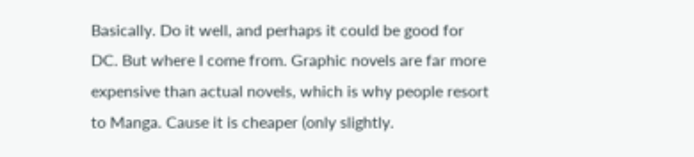Basically. Do it well, and perhaps it could be good for DC. But where I come from. Graphic novels are far more expensive than actual novels, which is why people resort to Manga. Cause it is cheaper (only slightly.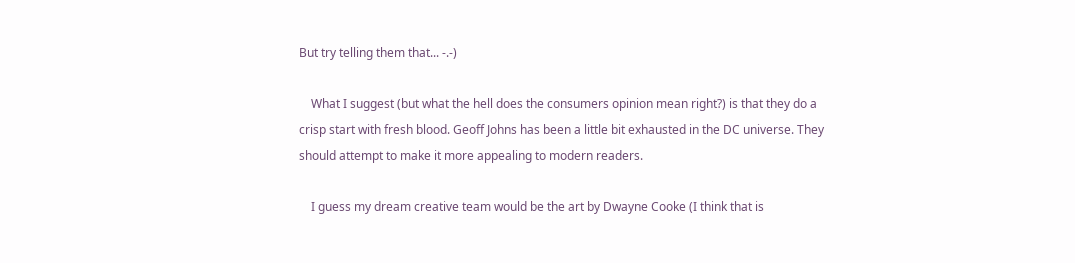But try telling them that... -.-)

    What I suggest (but what the hell does the consumers opinion mean right?) is that they do a crisp start with fresh blood. Geoff Johns has been a little bit exhausted in the DC universe. They should attempt to make it more appealing to modern readers.

    I guess my dream creative team would be the art by Dwayne Cooke (I think that is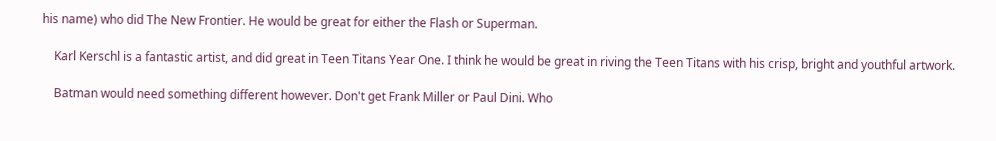his name) who did The New Frontier. He would be great for either the Flash or Superman.

    Karl Kerschl is a fantastic artist, and did great in Teen Titans Year One. I think he would be great in riving the Teen Titans with his crisp, bright and youthful artwork.

    Batman would need something different however. Don't get Frank Miller or Paul Dini. Who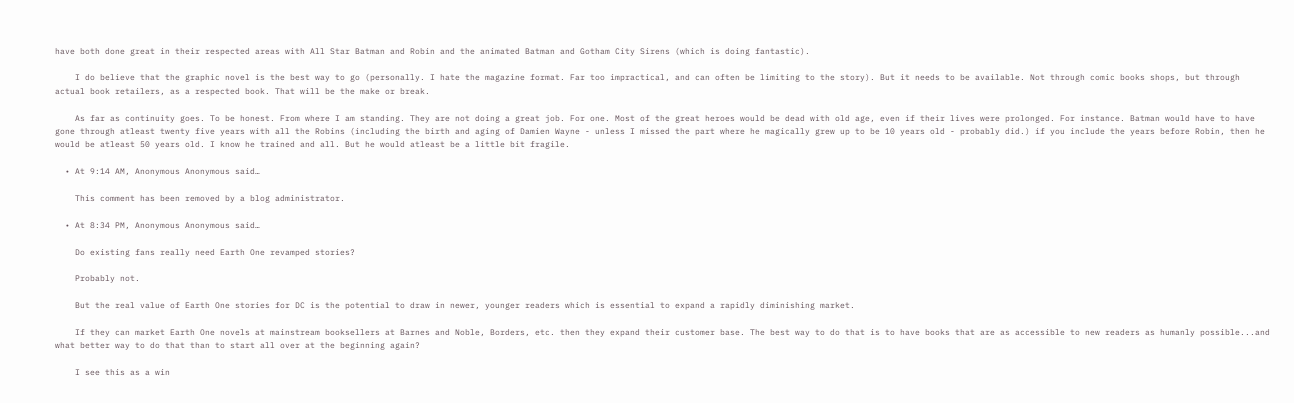have both done great in their respected areas with All Star Batman and Robin and the animated Batman and Gotham City Sirens (which is doing fantastic).

    I do believe that the graphic novel is the best way to go (personally. I hate the magazine format. Far too impractical, and can often be limiting to the story). But it needs to be available. Not through comic books shops, but through actual book retailers, as a respected book. That will be the make or break.

    As far as continuity goes. To be honest. From where I am standing. They are not doing a great job. For one. Most of the great heroes would be dead with old age, even if their lives were prolonged. For instance. Batman would have to have gone through atleast twenty five years with all the Robins (including the birth and aging of Damien Wayne - unless I missed the part where he magically grew up to be 10 years old - probably did.) if you include the years before Robin, then he would be atleast 50 years old. I know he trained and all. But he would atleast be a little bit fragile.

  • At 9:14 AM, Anonymous Anonymous said…

    This comment has been removed by a blog administrator.

  • At 8:34 PM, Anonymous Anonymous said…

    Do existing fans really need Earth One revamped stories?

    Probably not.

    But the real value of Earth One stories for DC is the potential to draw in newer, younger readers which is essential to expand a rapidly diminishing market.

    If they can market Earth One novels at mainstream booksellers at Barnes and Noble, Borders, etc. then they expand their customer base. The best way to do that is to have books that are as accessible to new readers as humanly possible...and what better way to do that than to start all over at the beginning again?

    I see this as a win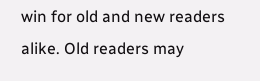win for old and new readers alike. Old readers may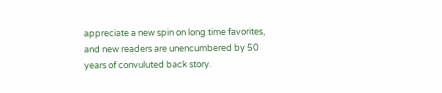appreciate a new spin on long time favorites, and new readers are unencumbered by 50 years of convuluted back story.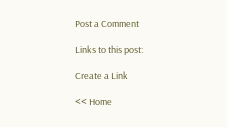Post a Comment

Links to this post:

Create a Link

<< Home